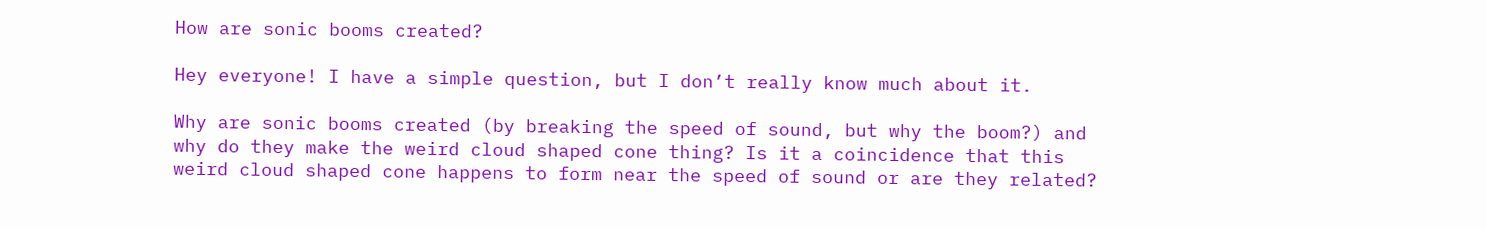How are sonic booms created?

Hey everyone! I have a simple question, but I don’t really know much about it.

Why are sonic booms created (by breaking the speed of sound, but why the boom?) and why do they make the weird cloud shaped cone thing? Is it a coincidence that this weird cloud shaped cone happens to form near the speed of sound or are they related?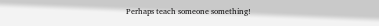Perhaps teach someone something!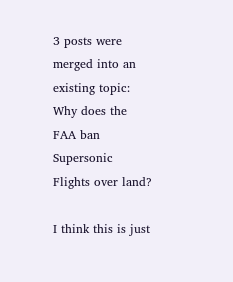3 posts were merged into an existing topic: Why does the FAA ban Supersonic Flights over land?

I think this is just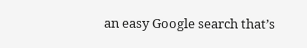an easy Google search that’s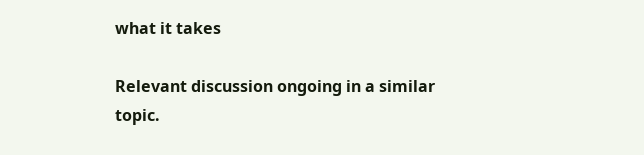what it takes

Relevant discussion ongoing in a similar topic.